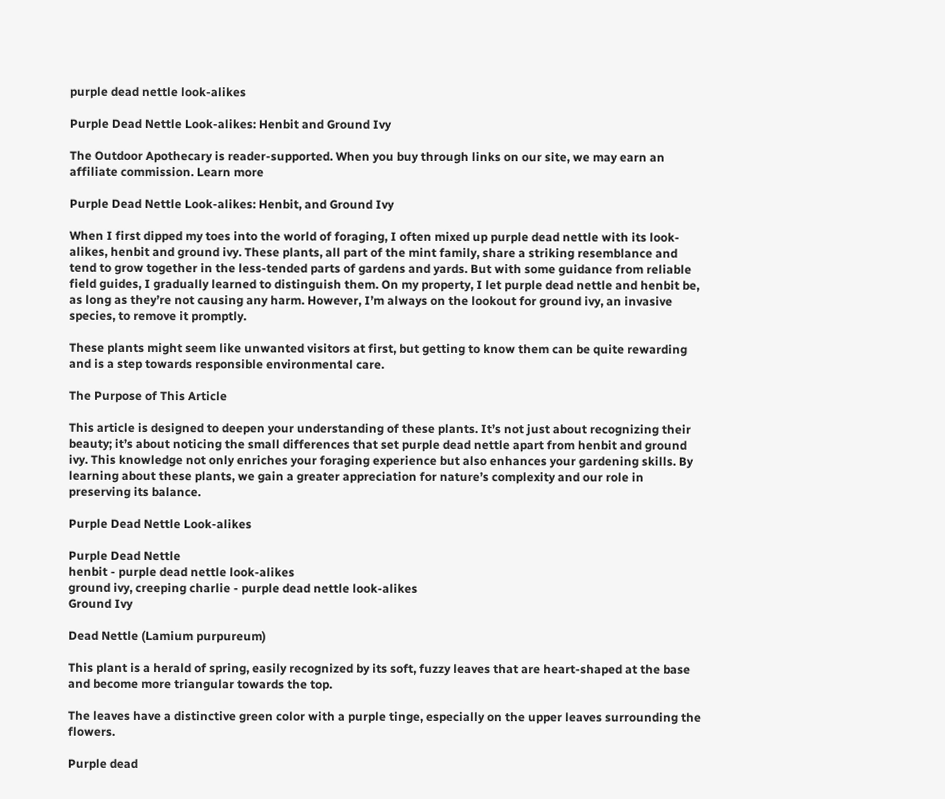purple dead nettle look-alikes

Purple Dead Nettle Look-alikes: Henbit and Ground Ivy

The Outdoor Apothecary is reader-supported. When you buy through links on our site, we may earn an affiliate commission. Learn more

Purple Dead Nettle Look-alikes: Henbit, and Ground Ivy

When I first dipped my toes into the world of foraging, I often mixed up purple dead nettle with its look-alikes, henbit and ground ivy. These plants, all part of the mint family, share a striking resemblance and tend to grow together in the less-tended parts of gardens and yards. But with some guidance from reliable field guides, I gradually learned to distinguish them. On my property, I let purple dead nettle and henbit be, as long as they’re not causing any harm. However, I’m always on the lookout for ground ivy, an invasive species, to remove it promptly.

These plants might seem like unwanted visitors at first, but getting to know them can be quite rewarding and is a step towards responsible environmental care.

The Purpose of This Article

This article is designed to deepen your understanding of these plants. It’s not just about recognizing their beauty; it’s about noticing the small differences that set purple dead nettle apart from henbit and ground ivy. This knowledge not only enriches your foraging experience but also enhances your gardening skills. By learning about these plants, we gain a greater appreciation for nature’s complexity and our role in preserving its balance.

Purple Dead Nettle Look-alikes

Purple Dead Nettle
henbit - purple dead nettle look-alikes
ground ivy, creeping charlie - purple dead nettle look-alikes
Ground Ivy

Dead Nettle (Lamium purpureum)

This plant is a herald of spring, easily recognized by its soft, fuzzy leaves that are heart-shaped at the base and become more triangular towards the top.

The leaves have a distinctive green color with a purple tinge, especially on the upper leaves surrounding the flowers.

Purple dead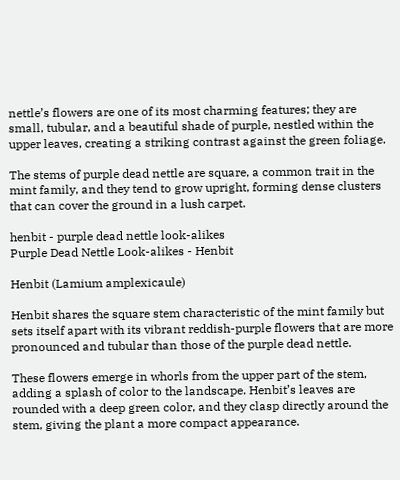nettle’s flowers are one of its most charming features; they are small, tubular, and a beautiful shade of purple, nestled within the upper leaves, creating a striking contrast against the green foliage.

The stems of purple dead nettle are square, a common trait in the mint family, and they tend to grow upright, forming dense clusters that can cover the ground in a lush carpet.

henbit - purple dead nettle look-alikes
Purple Dead Nettle Look-alikes - Henbit

Henbit (Lamium amplexicaule)

Henbit shares the square stem characteristic of the mint family but sets itself apart with its vibrant reddish-purple flowers that are more pronounced and tubular than those of the purple dead nettle.

These flowers emerge in whorls from the upper part of the stem, adding a splash of color to the landscape. Henbit’s leaves are rounded with a deep green color, and they clasp directly around the stem, giving the plant a more compact appearance.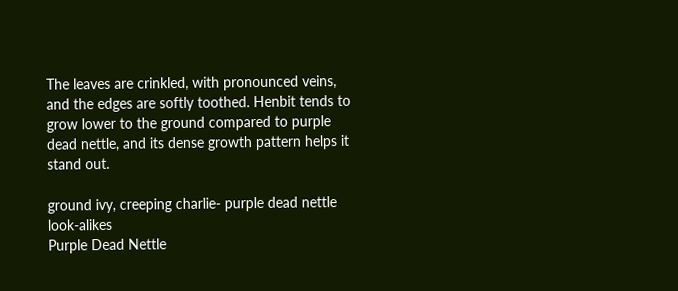The leaves are crinkled, with pronounced veins, and the edges are softly toothed. Henbit tends to grow lower to the ground compared to purple dead nettle, and its dense growth pattern helps it stand out.

ground ivy, creeping charlie- purple dead nettle look-alikes
Purple Dead Nettle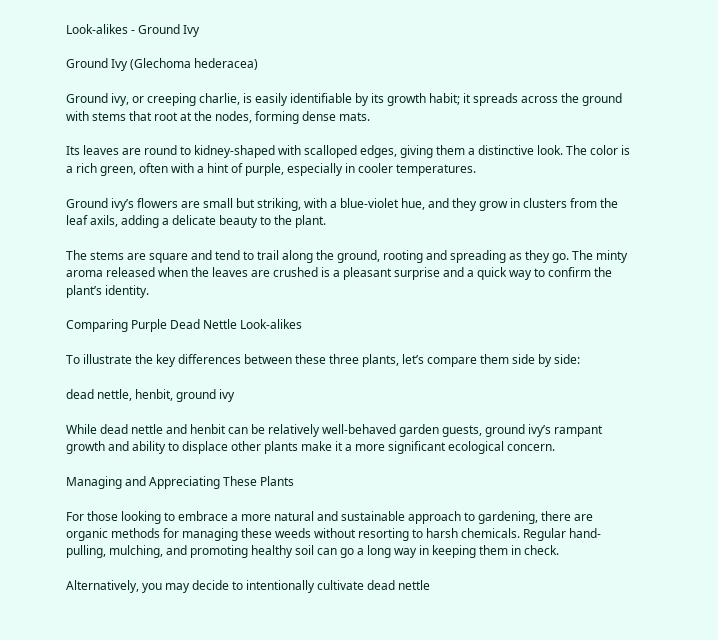Look-alikes - Ground Ivy

Ground Ivy (Glechoma hederacea)

Ground ivy, or creeping charlie, is easily identifiable by its growth habit; it spreads across the ground with stems that root at the nodes, forming dense mats.

Its leaves are round to kidney-shaped with scalloped edges, giving them a distinctive look. The color is a rich green, often with a hint of purple, especially in cooler temperatures.

Ground ivy’s flowers are small but striking, with a blue-violet hue, and they grow in clusters from the leaf axils, adding a delicate beauty to the plant.

The stems are square and tend to trail along the ground, rooting and spreading as they go. The minty aroma released when the leaves are crushed is a pleasant surprise and a quick way to confirm the plant’s identity.

Comparing Purple Dead Nettle Look-alikes

To illustrate the key differences between these three plants, let’s compare them side by side:

dead nettle, henbit, ground ivy

While dead nettle and henbit can be relatively well-behaved garden guests, ground ivy’s rampant growth and ability to displace other plants make it a more significant ecological concern.

Managing and Appreciating These Plants

For those looking to embrace a more natural and sustainable approach to gardening, there are organic methods for managing these weeds without resorting to harsh chemicals. Regular hand-pulling, mulching, and promoting healthy soil can go a long way in keeping them in check.

Alternatively, you may decide to intentionally cultivate dead nettle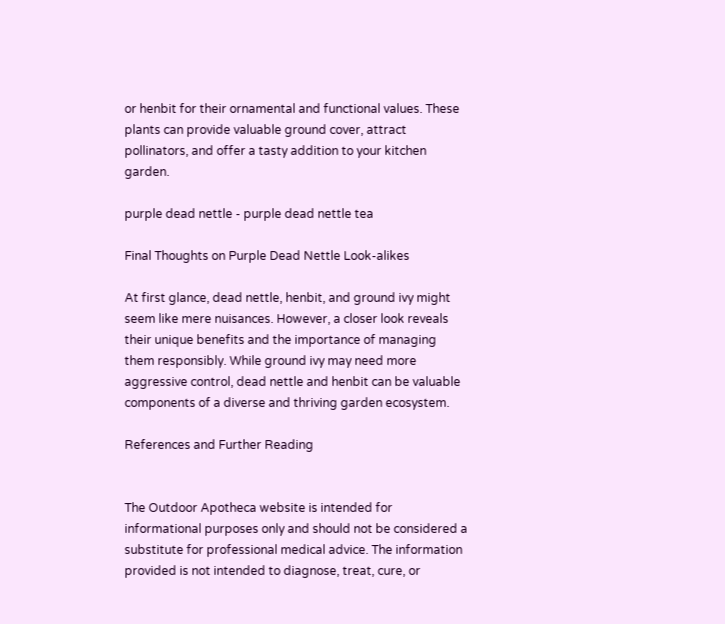or henbit for their ornamental and functional values. These plants can provide valuable ground cover, attract pollinators, and offer a tasty addition to your kitchen garden.

purple dead nettle - purple dead nettle tea

Final Thoughts on Purple Dead Nettle Look-alikes

At first glance, dead nettle, henbit, and ground ivy might seem like mere nuisances. However, a closer look reveals their unique benefits and the importance of managing them responsibly. While ground ivy may need more aggressive control, dead nettle and henbit can be valuable components of a diverse and thriving garden ecosystem.

References and Further Reading


The Outdoor Apotheca website is intended for informational purposes only and should not be considered a substitute for professional medical advice. The information provided is not intended to diagnose, treat, cure, or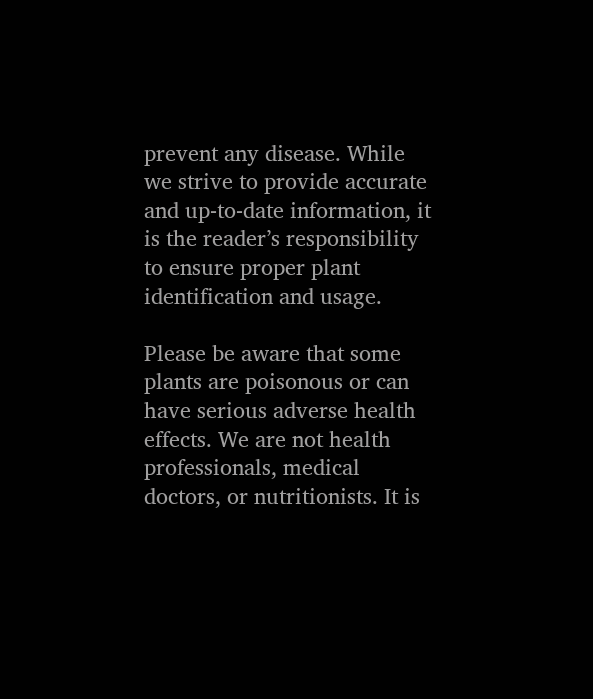prevent any disease. While we strive to provide accurate and up-to-date information, it is the reader’s responsibility to ensure proper plant identification and usage.

Please be aware that some plants are poisonous or can have serious adverse health effects. We are not health professionals, medical doctors, or nutritionists. It is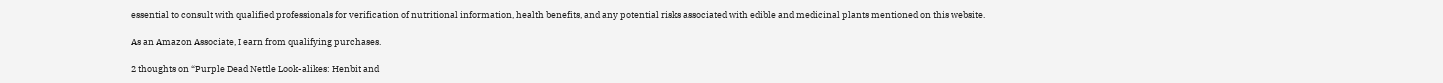essential to consult with qualified professionals for verification of nutritional information, health benefits, and any potential risks associated with edible and medicinal plants mentioned on this website.

As an Amazon Associate, I earn from qualifying purchases.

2 thoughts on “Purple Dead Nettle Look-alikes: Henbit and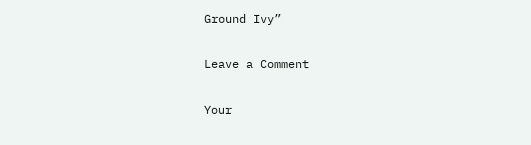Ground Ivy”

Leave a Comment

Your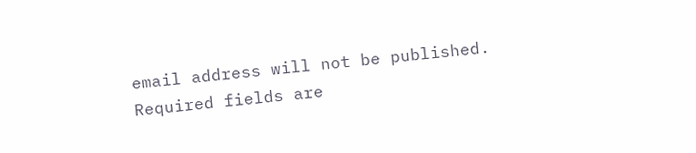email address will not be published. Required fields are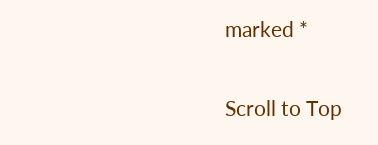marked *

Scroll to Top